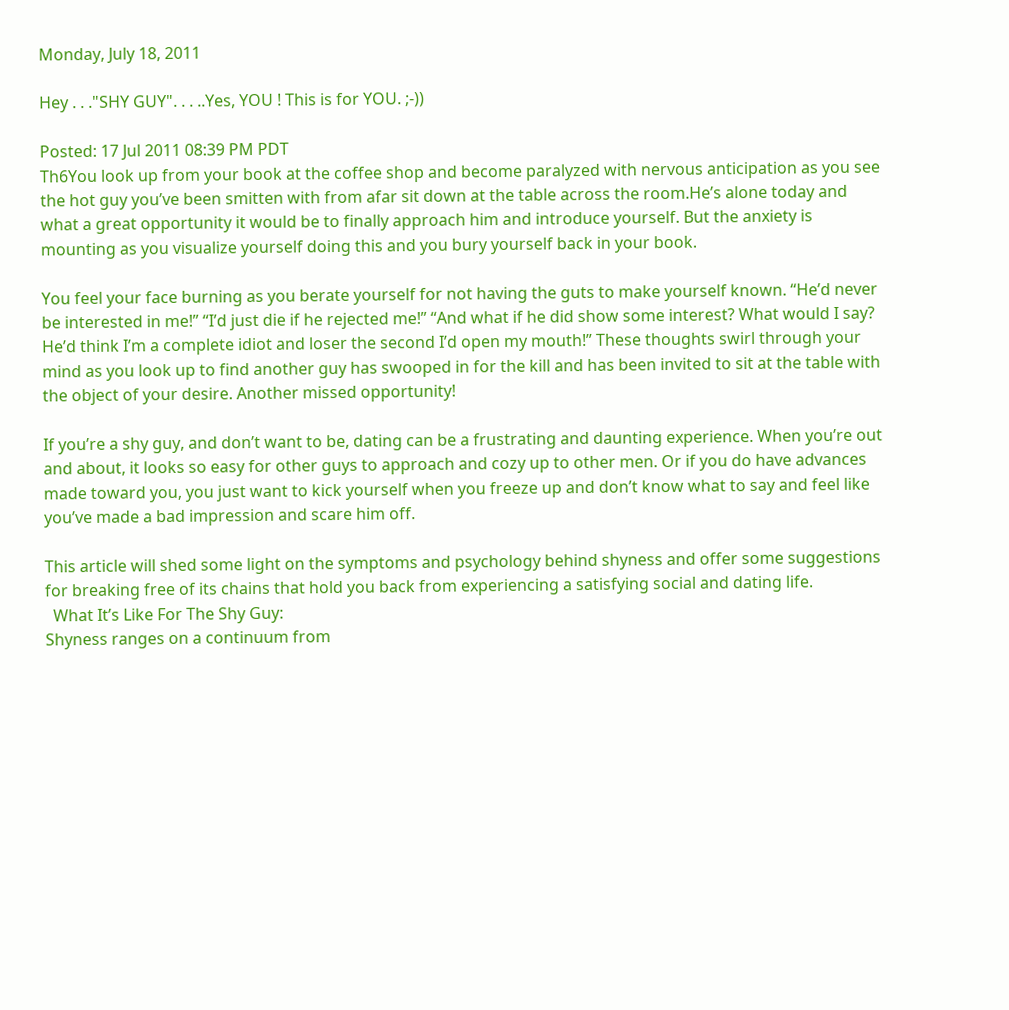Monday, July 18, 2011

Hey . . ."SHY GUY". . . ..Yes, YOU ! This is for YOU. ;-))

Posted: 17 Jul 2011 08:39 PM PDT
Th6You look up from your book at the coffee shop and become paralyzed with nervous anticipation as you see the hot guy you’ve been smitten with from afar sit down at the table across the room.He’s alone today and what a great opportunity it would be to finally approach him and introduce yourself. But the anxiety is mounting as you visualize yourself doing this and you bury yourself back in your book.

You feel your face burning as you berate yourself for not having the guts to make yourself known. “He’d never be interested in me!” “I’d just die if he rejected me!” “And what if he did show some interest? What would I say? He’d think I’m a complete idiot and loser the second I’d open my mouth!” These thoughts swirl through your mind as you look up to find another guy has swooped in for the kill and has been invited to sit at the table with the object of your desire. Another missed opportunity!

If you’re a shy guy, and don’t want to be, dating can be a frustrating and daunting experience. When you’re out and about, it looks so easy for other guys to approach and cozy up to other men. Or if you do have advances made toward you, you just want to kick yourself when you freeze up and don’t know what to say and feel like you’ve made a bad impression and scare him off.

This article will shed some light on the symptoms and psychology behind shyness and offer some suggestions for breaking free of its chains that hold you back from experiencing a satisfying social and dating life.
  What It’s Like For The Shy Guy:
Shyness ranges on a continuum from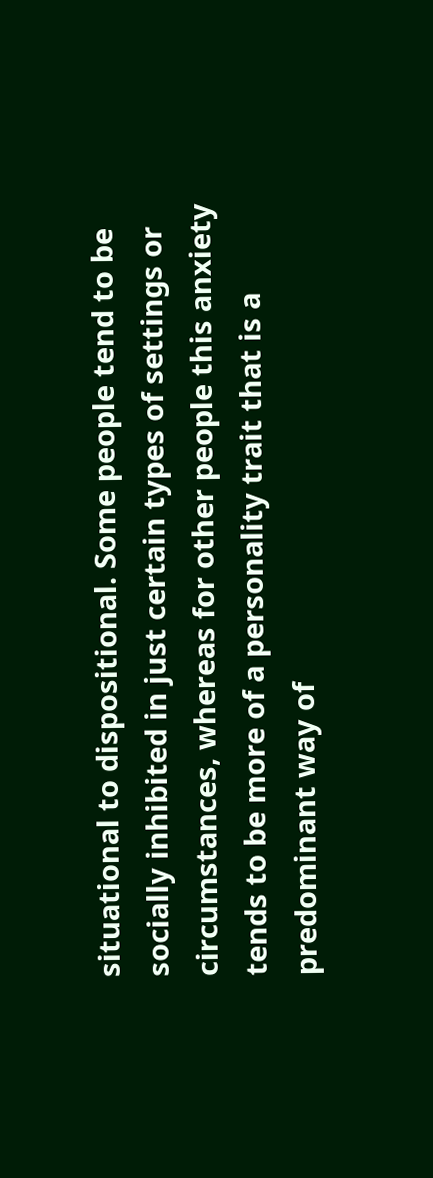situational to dispositional. Some people tend to be socially inhibited in just certain types of settings or circumstances, whereas for other people this anxiety tends to be more of a personality trait that is a predominant way of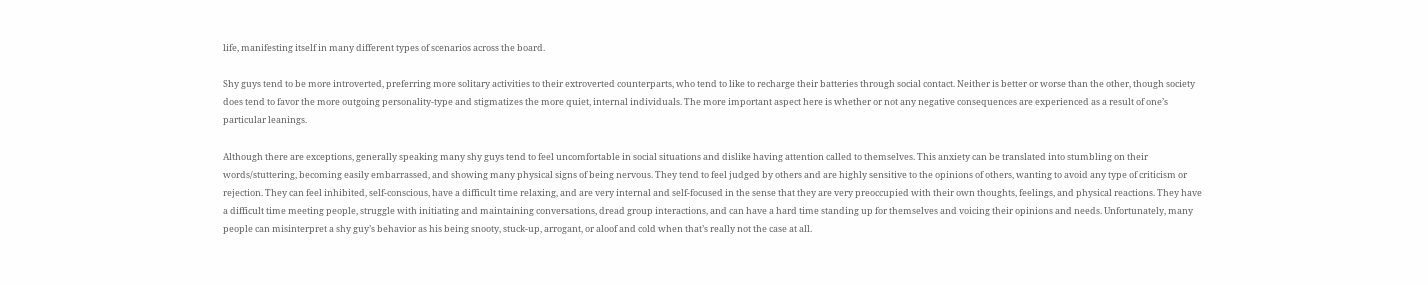life, manifesting itself in many different types of scenarios across the board.

Shy guys tend to be more introverted, preferring more solitary activities to their extroverted counterparts, who tend to like to recharge their batteries through social contact. Neither is better or worse than the other, though society does tend to favor the more outgoing personality-type and stigmatizes the more quiet, internal individuals. The more important aspect here is whether or not any negative consequences are experienced as a result of one’s particular leanings.

Although there are exceptions, generally speaking many shy guys tend to feel uncomfortable in social situations and dislike having attention called to themselves. This anxiety can be translated into stumbling on their words/stuttering, becoming easily embarrassed, and showing many physical signs of being nervous. They tend to feel judged by others and are highly sensitive to the opinions of others, wanting to avoid any type of criticism or rejection. They can feel inhibited, self-conscious, have a difficult time relaxing, and are very internal and self-focused in the sense that they are very preoccupied with their own thoughts, feelings, and physical reactions. They have a difficult time meeting people, struggle with initiating and maintaining conversations, dread group interactions, and can have a hard time standing up for themselves and voicing their opinions and needs. Unfortunately, many people can misinterpret a shy guy’s behavior as his being snooty, stuck-up, arrogant, or aloof and cold when that’s really not the case at all.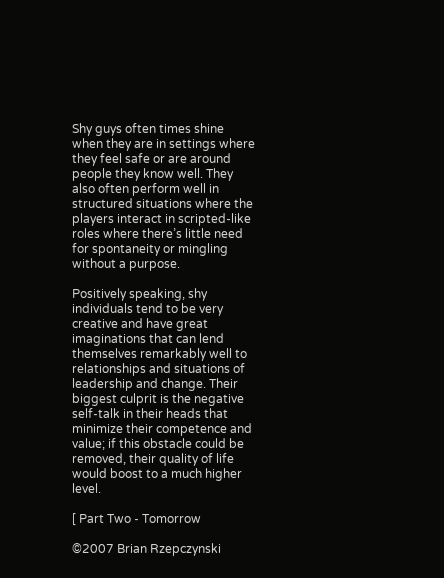Shy guys often times shine when they are in settings where they feel safe or are around people they know well. They also often perform well in structured situations where the players interact in scripted-like roles where there’s little need for spontaneity or mingling without a purpose.

Positively speaking, shy individuals tend to be very creative and have great imaginations that can lend themselves remarkably well to relationships and situations of leadership and change. Their biggest culprit is the negative self-talk in their heads that minimize their competence and value; if this obstacle could be removed, their quality of life would boost to a much higher level.

[ Part Two - Tomorrow

©2007 Brian Rzepczynski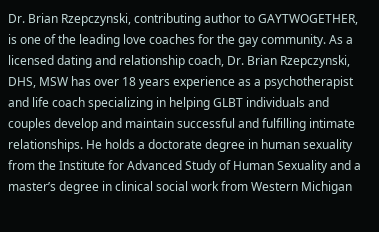Dr. Brian Rzepczynski, contributing author to GAYTWOGETHER, is one of the leading love coaches for the gay community. As a licensed dating and relationship coach, Dr. Brian Rzepczynski, DHS, MSW has over 18 years experience as a psychotherapist and life coach specializing in helping GLBT individuals and couples develop and maintain successful and fulfilling intimate relationships. He holds a doctorate degree in human sexuality from the Institute for Advanced Study of Human Sexuality and a master’s degree in clinical social work from Western Michigan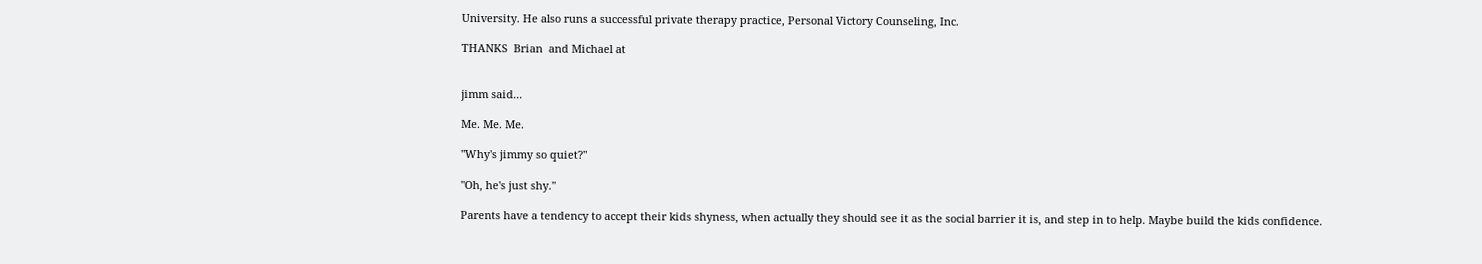University. He also runs a successful private therapy practice, Personal Victory Counseling, Inc.

THANKS  Brian  and Michael at


jimm said...

Me. Me. Me.

"Why's jimmy so quiet?"

"Oh, he's just shy."

Parents have a tendency to accept their kids shyness, when actually they should see it as the social barrier it is, and step in to help. Maybe build the kids confidence.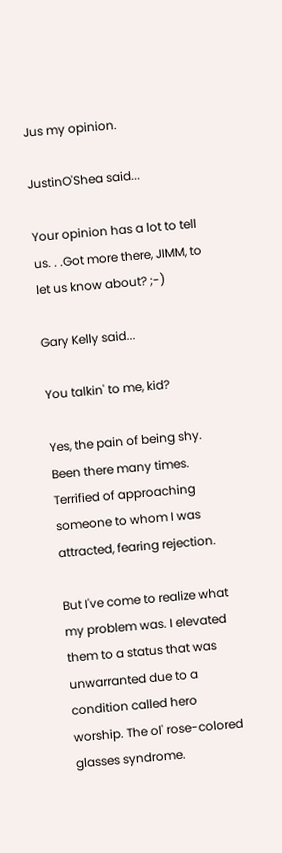Jus my opinion.

JustinO'Shea said...

Your opinion has a lot to tell us. . .Got more there, JIMM, to let us know about? ;-)

Gary Kelly said...

You talkin' to me, kid?

Yes, the pain of being shy. Been there many times. Terrified of approaching someone to whom I was attracted, fearing rejection.

But I've come to realize what my problem was. I elevated them to a status that was unwarranted due to a condition called hero worship. The ol' rose-colored glasses syndrome.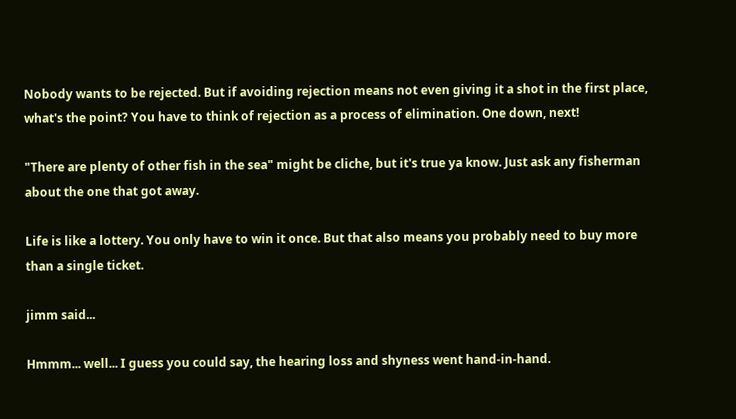Nobody wants to be rejected. But if avoiding rejection means not even giving it a shot in the first place, what's the point? You have to think of rejection as a process of elimination. One down, next!

"There are plenty of other fish in the sea" might be cliche, but it's true ya know. Just ask any fisherman about the one that got away.

Life is like a lottery. You only have to win it once. But that also means you probably need to buy more than a single ticket.

jimm said...

Hmmm... well... I guess you could say, the hearing loss and shyness went hand-in-hand.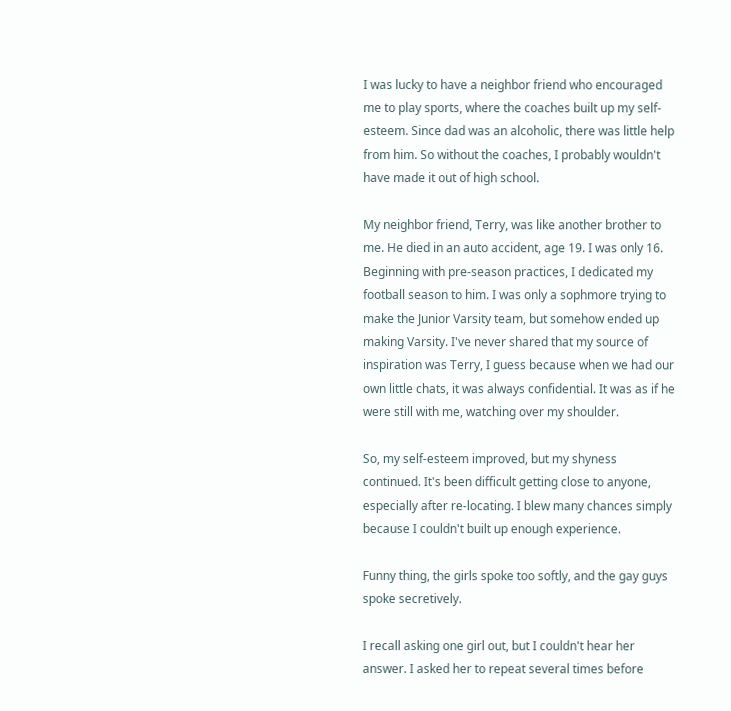I was lucky to have a neighbor friend who encouraged me to play sports, where the coaches built up my self-esteem. Since dad was an alcoholic, there was little help from him. So without the coaches, I probably wouldn't have made it out of high school.

My neighbor friend, Terry, was like another brother to me. He died in an auto accident, age 19. I was only 16. Beginning with pre-season practices, I dedicated my football season to him. I was only a sophmore trying to make the Junior Varsity team, but somehow ended up making Varsity. I've never shared that my source of inspiration was Terry, I guess because when we had our own little chats, it was always confidential. It was as if he were still with me, watching over my shoulder.

So, my self-esteem improved, but my shyness continued. It's been difficult getting close to anyone, especially after re-locating. I blew many chances simply because I couldn't built up enough experience.

Funny thing, the girls spoke too softly, and the gay guys spoke secretively.

I recall asking one girl out, but I couldn't hear her answer. I asked her to repeat several times before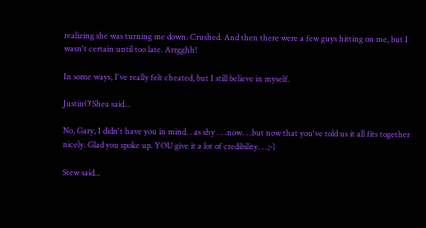realizing she was turning me down. Crushed. And then there were a few guys hitting on me, but I wasn't certain until too late. Arrgghh!

In some ways, I've really felt cheated, but I still believe in myself.

JustinO'Shea said...

No, Gary, I didn't have you in mind. . as shy . . .now. . .but now that you've told us it all fits together nicely. Glad you spoke up. YOU give it a lot of credibility. . .;-)

Stew said...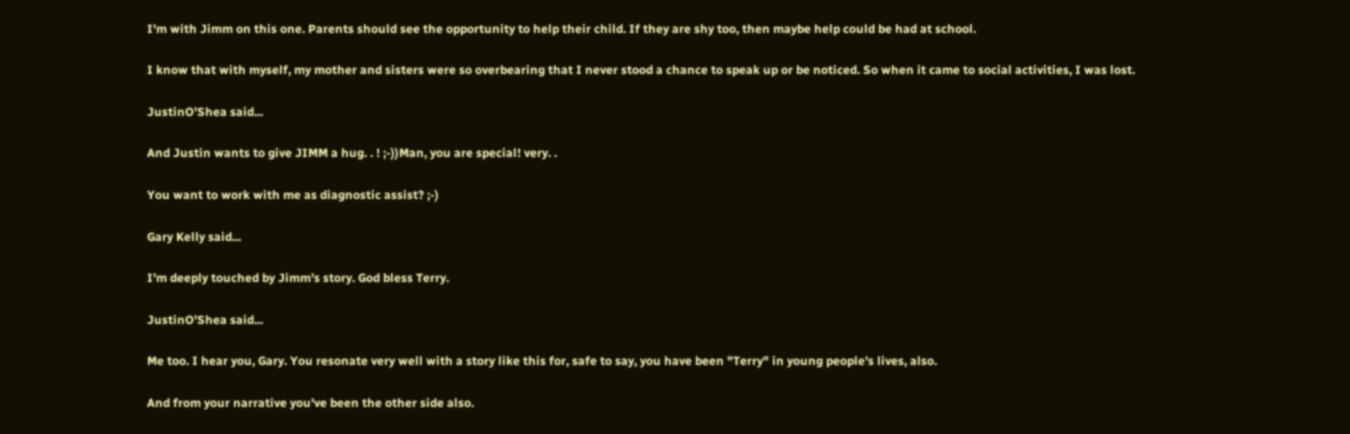I'm with Jimm on this one. Parents should see the opportunity to help their child. If they are shy too, then maybe help could be had at school.

I know that with myself, my mother and sisters were so overbearing that I never stood a chance to speak up or be noticed. So when it came to social activities, I was lost.

JustinO'Shea said...

And Justin wants to give JIMM a hug. . ! ;-))Man, you are special! very. .

You want to work with me as diagnostic assist? ;-)

Gary Kelly said...

I'm deeply touched by Jimm's story. God bless Terry.

JustinO'Shea said...

Me too. I hear you, Gary. You resonate very well with a story like this for, safe to say, you have been "Terry" in young people's lives, also.

And from your narrative you've been the other side also.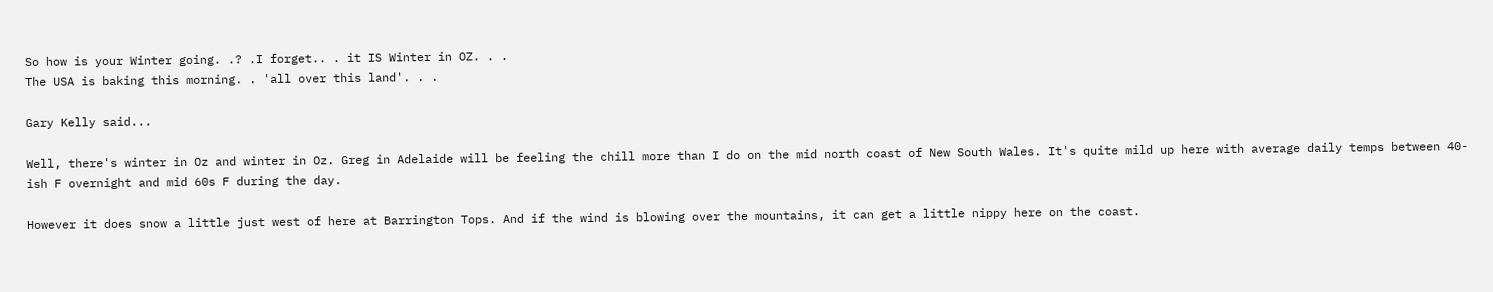So how is your Winter going. .? .I forget.. . it IS Winter in OZ. . .
The USA is baking this morning. . 'all over this land'. . .

Gary Kelly said...

Well, there's winter in Oz and winter in Oz. Greg in Adelaide will be feeling the chill more than I do on the mid north coast of New South Wales. It's quite mild up here with average daily temps between 40-ish F overnight and mid 60s F during the day.

However it does snow a little just west of here at Barrington Tops. And if the wind is blowing over the mountains, it can get a little nippy here on the coast.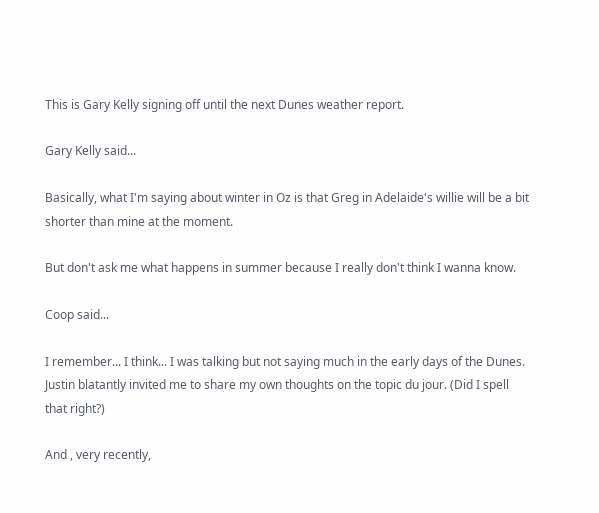This is Gary Kelly signing off until the next Dunes weather report.

Gary Kelly said...

Basically, what I'm saying about winter in Oz is that Greg in Adelaide's willie will be a bit shorter than mine at the moment.

But don't ask me what happens in summer because I really don't think I wanna know.

Coop said...

I remember... I think... I was talking but not saying much in the early days of the Dunes. Justin blatantly invited me to share my own thoughts on the topic du jour. (Did I spell that right?)

And , very recently,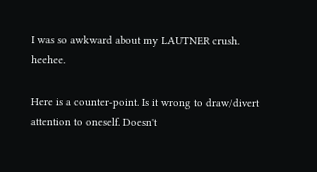I was so awkward about my LAUTNER crush. heehee.

Here is a counter-point. Is it wrong to draw/divert attention to oneself. Doesn't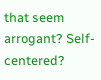that seem arrogant? Self-centered?